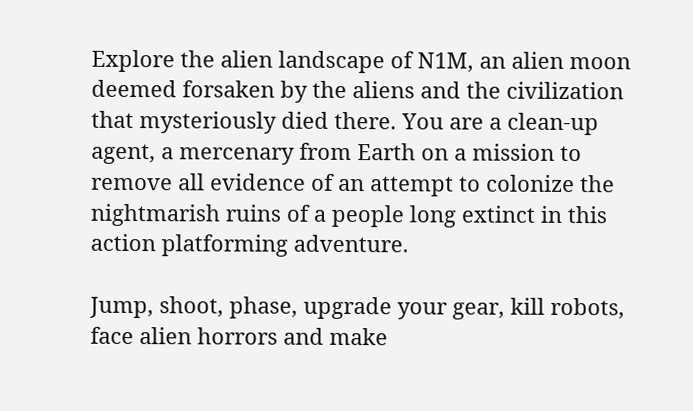Explore the alien landscape of N1M, an alien moon deemed forsaken by the aliens and the civilization that mysteriously died there. You are a clean-up agent, a mercenary from Earth on a mission to remove all evidence of an attempt to colonize the nightmarish ruins of a people long extinct in this action platforming adventure.

Jump, shoot, phase, upgrade your gear, kill robots, face alien horrors and make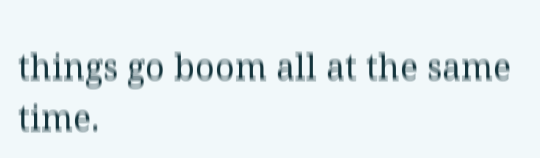things go boom all at the same time.